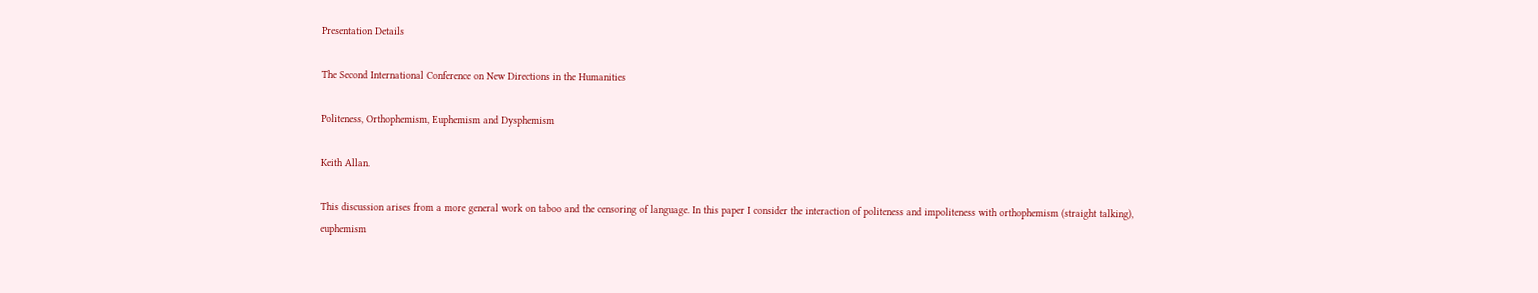Presentation Details

The Second International Conference on New Directions in the Humanities

Politeness, Orthophemism, Euphemism and Dysphemism

Keith Allan.

This discussion arises from a more general work on taboo and the censoring of language. In this paper I consider the interaction of politeness and impoliteness with orthophemism (straight talking), euphemism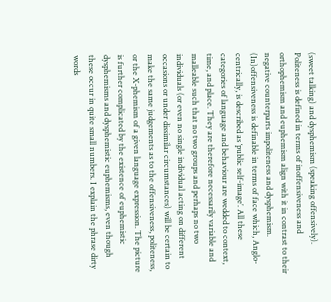(sweet talking) and dysphemism (speaking offensively). Politeness is defined in terms of inoffensiveness and orthophemism and euphemism align with it in contrast to their negative counterparts impoliteness and dysphemism. (In)offensiveness is definable in terms of face which, Anglo-centrically, is described as ‘public self-image’. All these categories of language and behaviour are wedded to context, time, and place. They are therefore necessarily variable and malleable such that no two groups and perhaps no two individuals (or even no single individual acting on different occasions or under dissimilar circumstances) will be certain to make the same judgements as to the offensiveness, politeness, or the X-phemism of a given language expression. The picture is further complicated by the existence of euphemistic dysphemisms and dysphemistic euphemisms, even though these occur in quite small numbers. I explain the phrase dirty words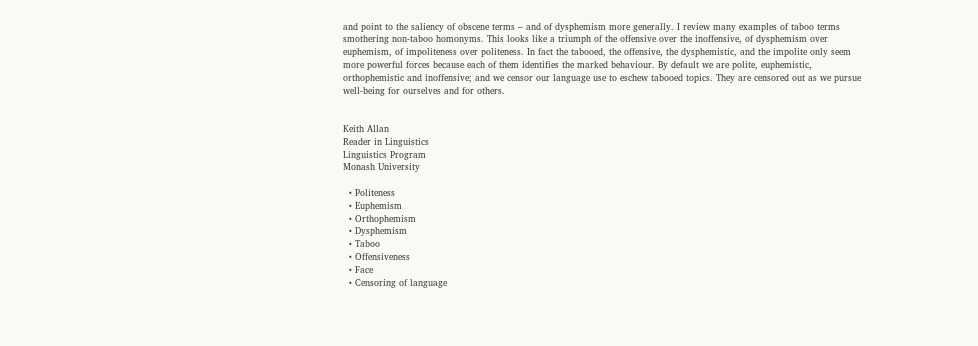and point to the saliency of obscene terms – and of dysphemism more generally. I review many examples of taboo terms smothering non-taboo homonyms. This looks like a triumph of the offensive over the inoffensive, of dysphemism over euphemism, of impoliteness over politeness. In fact the tabooed, the offensive, the dysphemistic, and the impolite only seem more powerful forces because each of them identifies the marked behaviour. By default we are polite, euphemistic, orthophemistic and inoffensive; and we censor our language use to eschew tabooed topics. They are censored out as we pursue well-being for ourselves and for others.


Keith Allan
Reader in Linguistics
Linguistics Program
Monash University

  • Politeness
  • Euphemism
  • Orthophemism
  • Dysphemism
  • Taboo
  • Offensiveness
  • Face
  • Censoring of language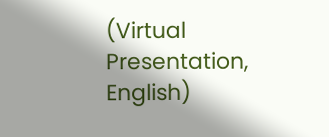(Virtual Presentation, English)